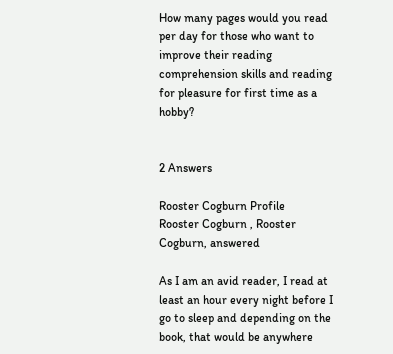How many pages would you read per day for those who want to improve their reading comprehension skills and reading for pleasure for first time as a hobby?


2 Answers

Rooster Cogburn Profile
Rooster Cogburn , Rooster Cogburn, answered

As I am an avid reader, I read at least an hour every night before I go to sleep and depending on the book, that would be anywhere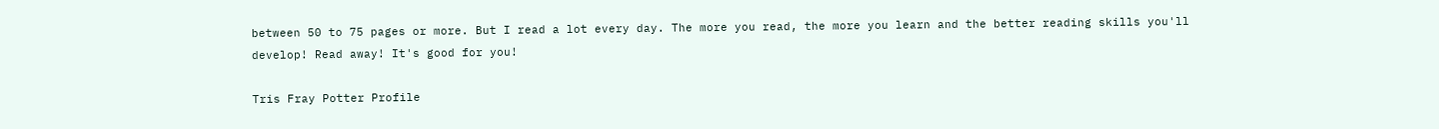between 50 to 75 pages or more. But I read a lot every day. The more you read, the more you learn and the better reading skills you'll develop! Read away! It's good for you!

Tris Fray Potter Profile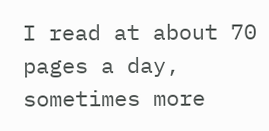I read at about 70 pages a day, sometimes more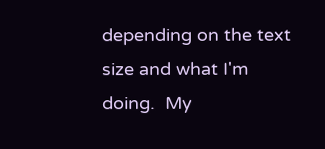depending on the text size and what I'm doing.  My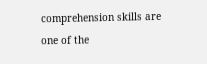comprehension skills are one of the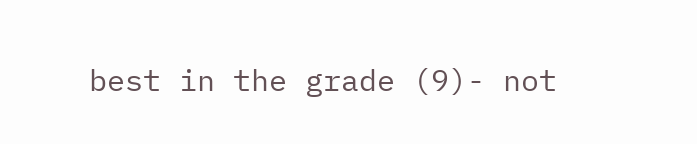best in the grade (9)- not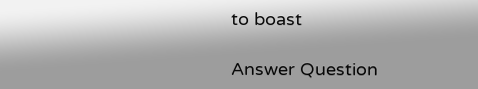to boast

Answer Question